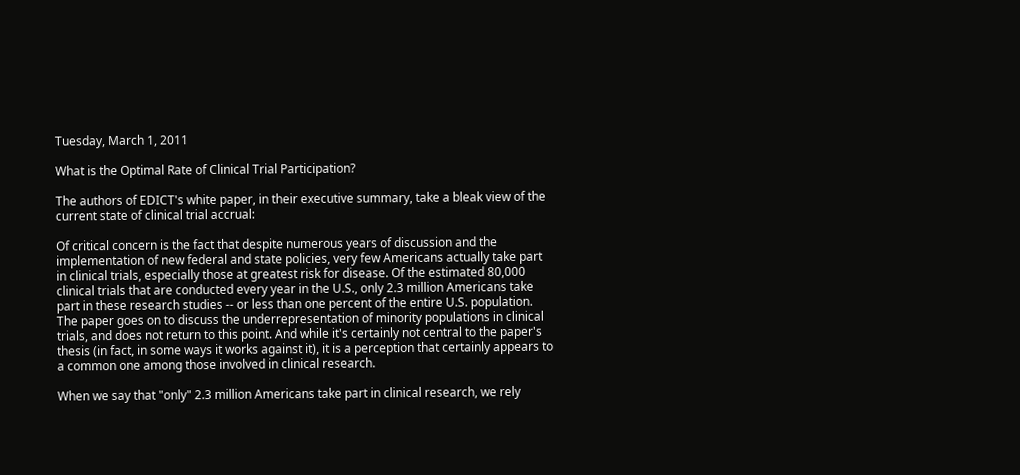Tuesday, March 1, 2011

What is the Optimal Rate of Clinical Trial Participation?

The authors of EDICT's white paper, in their executive summary, take a bleak view of the current state of clinical trial accrual:

Of critical concern is the fact that despite numerous years of discussion and the implementation of new federal and state policies, very few Americans actually take part in clinical trials, especially those at greatest risk for disease. Of the estimated 80,000 clinical trials that are conducted every year in the U.S., only 2.3 million Americans take part in these research studies -- or less than one percent of the entire U.S. population.
The paper goes on to discuss the underrepresentation of minority populations in clinical trials, and does not return to this point. And while it's certainly not central to the paper's thesis (in fact, in some ways it works against it), it is a perception that certainly appears to a common one among those involved in clinical research.

When we say that "only" 2.3 million Americans take part in clinical research, we rely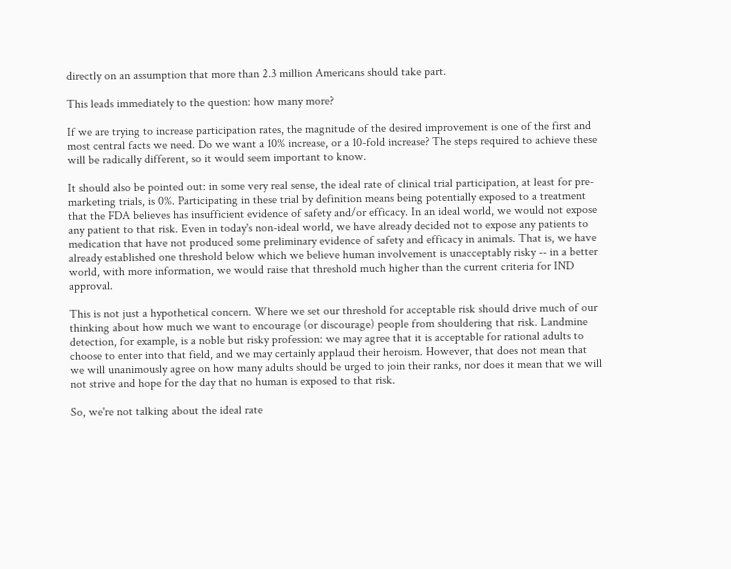directly on an assumption that more than 2.3 million Americans should take part.

This leads immediately to the question: how many more?

If we are trying to increase participation rates, the magnitude of the desired improvement is one of the first and most central facts we need. Do we want a 10% increase, or a 10-fold increase? The steps required to achieve these will be radically different, so it would seem important to know.

It should also be pointed out: in some very real sense, the ideal rate of clinical trial participation, at least for pre-marketing trials, is 0%. Participating in these trial by definition means being potentially exposed to a treatment that the FDA believes has insufficient evidence of safety and/or efficacy. In an ideal world, we would not expose any patient to that risk. Even in today's non-ideal world, we have already decided not to expose any patients to medication that have not produced some preliminary evidence of safety and efficacy in animals. That is, we have already established one threshold below which we believe human involvement is unacceptably risky -- in a better world, with more information, we would raise that threshold much higher than the current criteria for IND approval.

This is not just a hypothetical concern. Where we set our threshold for acceptable risk should drive much of our thinking about how much we want to encourage (or discourage) people from shouldering that risk. Landmine detection, for example, is a noble but risky profession: we may agree that it is acceptable for rational adults to choose to enter into that field, and we may certainly applaud their heroism. However, that does not mean that we will unanimously agree on how many adults should be urged to join their ranks, nor does it mean that we will not strive and hope for the day that no human is exposed to that risk.

So, we're not talking about the ideal rate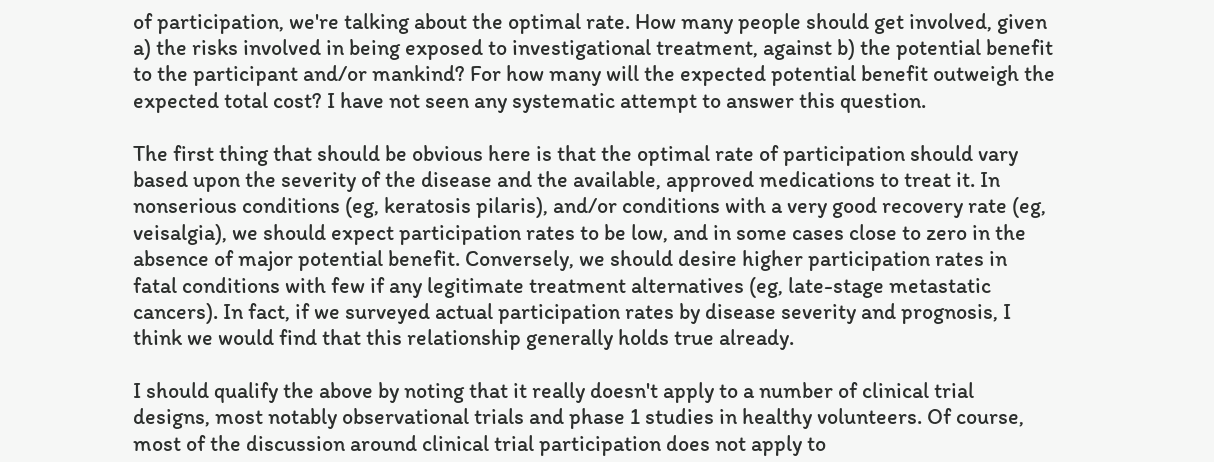of participation, we're talking about the optimal rate. How many people should get involved, given a) the risks involved in being exposed to investigational treatment, against b) the potential benefit to the participant and/or mankind? For how many will the expected potential benefit outweigh the expected total cost? I have not seen any systematic attempt to answer this question.

The first thing that should be obvious here is that the optimal rate of participation should vary based upon the severity of the disease and the available, approved medications to treat it. In nonserious conditions (eg, keratosis pilaris), and/or conditions with a very good recovery rate (eg, veisalgia), we should expect participation rates to be low, and in some cases close to zero in the absence of major potential benefit. Conversely, we should desire higher participation rates in fatal conditions with few if any legitimate treatment alternatives (eg, late-stage metastatic cancers). In fact, if we surveyed actual participation rates by disease severity and prognosis, I think we would find that this relationship generally holds true already.

I should qualify the above by noting that it really doesn't apply to a number of clinical trial designs, most notably observational trials and phase 1 studies in healthy volunteers. Of course, most of the discussion around clinical trial participation does not apply to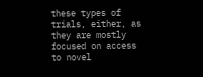these types of trials, either, as they are mostly focused on access to novel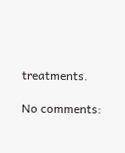treatments.

No comments: